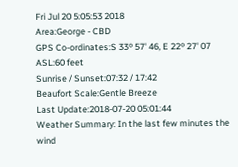Fri Jul 20 5:05:53 2018
Area:George - CBD
GPS Co-ordinates:S 33º 57' 46, E 22º 27' 07
ASL:60 feet
Sunrise / Sunset:07:32 / 17:42
Beaufort Scale:Gentle Breeze
Last Update:2018-07-20 05:01:44
Weather Summary: In the last few minutes the wind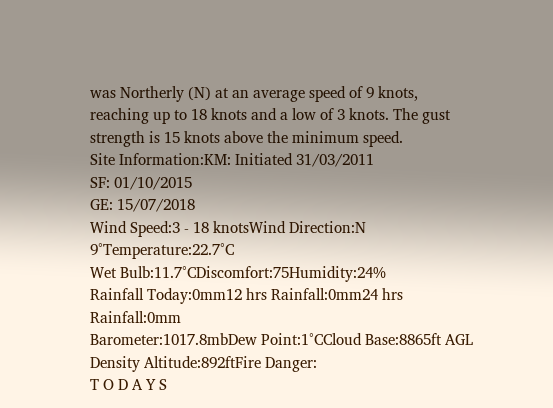was Northerly (N) at an average speed of 9 knots, reaching up to 18 knots and a low of 3 knots. The gust strength is 15 knots above the minimum speed.
Site Information:KM: Initiated 31/03/2011
SF: 01/10/2015
GE: 15/07/2018
Wind Speed:3 - 18 knotsWind Direction:N 9°Temperature:22.7°C
Wet Bulb:11.7°CDiscomfort:75Humidity:24%
Rainfall Today:0mm12 hrs Rainfall:0mm24 hrs Rainfall:0mm
Barometer:1017.8mbDew Point:1°CCloud Base:8865ft AGL
Density Altitude:892ftFire Danger:
T O D A Y S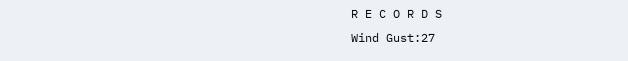R E C O R D S
Wind Gust:27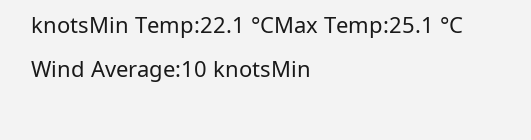knotsMin Temp:22.1 °CMax Temp:25.1 °C
Wind Average:10 knotsMin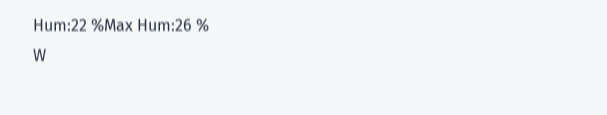Hum:22 %Max Hum:26 %
W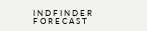I N D F I N D E R   F O R E C A S T